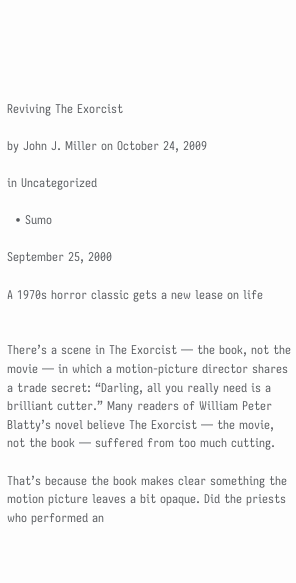Reviving The Exorcist

by John J. Miller on October 24, 2009

in Uncategorized

  • Sumo

September 25, 2000

A 1970s horror classic gets a new lease on life


There’s a scene in The Exorcist — the book, not the movie — in which a motion-picture director shares a trade secret: “Darling, all you really need is a brilliant cutter.” Many readers of William Peter Blatty’s novel believe The Exorcist — the movie, not the book — suffered from too much cutting.

That’s because the book makes clear something the motion picture leaves a bit opaque. Did the priests who performed an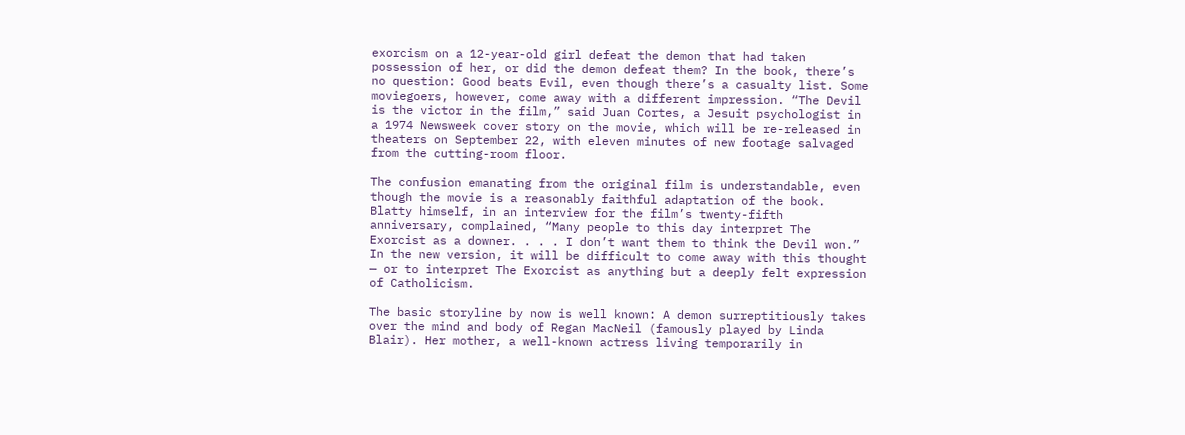exorcism on a 12-year-old girl defeat the demon that had taken possession of her, or did the demon defeat them? In the book, there’s no question: Good beats Evil, even though there’s a casualty list. Some moviegoers, however, come away with a different impression. “The Devil is the victor in the film,” said Juan Cortes, a Jesuit psychologist in a 1974 Newsweek cover story on the movie, which will be re-released in theaters on September 22, with eleven minutes of new footage salvaged from the cutting-room floor.

The confusion emanating from the original film is understandable, even though the movie is a reasonably faithful adaptation of the book. Blatty himself, in an interview for the film’s twenty-fifth anniversary, complained, “Many people to this day interpret The Exorcist as a downer. . . . I don’t want them to think the Devil won.” In the new version, it will be difficult to come away with this thought — or to interpret The Exorcist as anything but a deeply felt expression of Catholicism.

The basic storyline by now is well known: A demon surreptitiously takes over the mind and body of Regan MacNeil (famously played by Linda Blair). Her mother, a well-known actress living temporarily in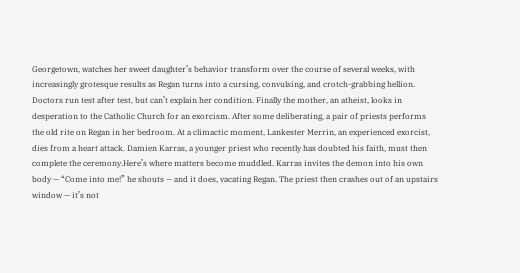Georgetown, watches her sweet daughter’s behavior transform over the course of several weeks, with increasingly grotesque results as Regan turns into a cursing, convulsing, and crotch-grabbing hellion. Doctors run test after test, but can’t explain her condition. Finally the mother, an atheist, looks in desperation to the Catholic Church for an exorcism. After some deliberating, a pair of priests performs the old rite on Regan in her bedroom. At a climactic moment, Lankester Merrin, an experienced exorcist, dies from a heart attack. Damien Karras, a younger priest who recently has doubted his faith, must then complete the ceremony.Here’s where matters become muddled. Karras invites the demon into his own body — “Come into me!” he shouts — and it does, vacating Regan. The priest then crashes out of an upstairs window — it’s not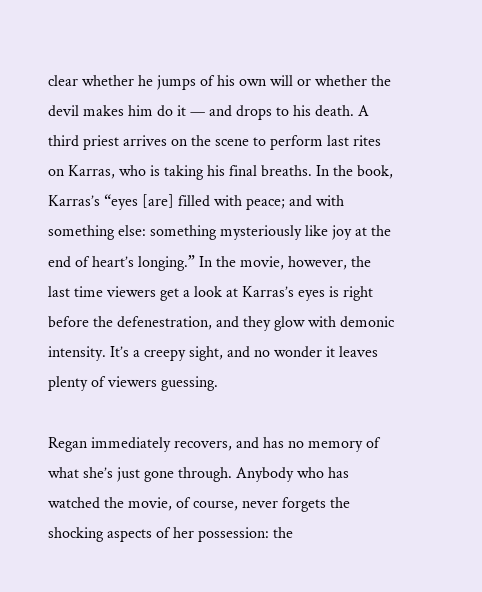clear whether he jumps of his own will or whether the devil makes him do it — and drops to his death. A third priest arrives on the scene to perform last rites on Karras, who is taking his final breaths. In the book, Karras’s “eyes [are] filled with peace; and with something else: something mysteriously like joy at the end of heart’s longing.” In the movie, however, the last time viewers get a look at Karras’s eyes is right before the defenestration, and they glow with demonic intensity. It’s a creepy sight, and no wonder it leaves plenty of viewers guessing.

Regan immediately recovers, and has no memory of what she’s just gone through. Anybody who has watched the movie, of course, never forgets the shocking aspects of her possession: the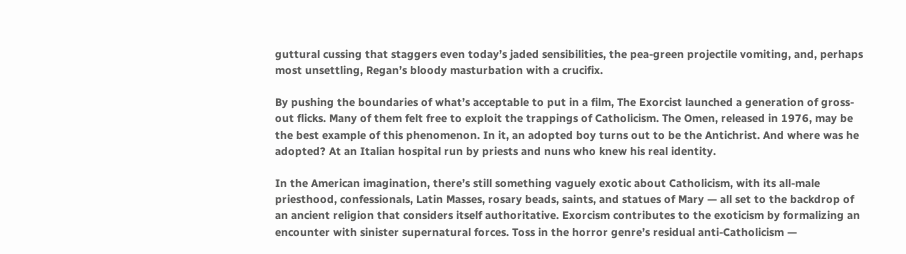guttural cussing that staggers even today’s jaded sensibilities, the pea-green projectile vomiting, and, perhaps most unsettling, Regan’s bloody masturbation with a crucifix.

By pushing the boundaries of what’s acceptable to put in a film, The Exorcist launched a generation of gross-out flicks. Many of them felt free to exploit the trappings of Catholicism. The Omen, released in 1976, may be the best example of this phenomenon. In it, an adopted boy turns out to be the Antichrist. And where was he adopted? At an Italian hospital run by priests and nuns who knew his real identity.

In the American imagination, there’s still something vaguely exotic about Catholicism, with its all-male priesthood, confessionals, Latin Masses, rosary beads, saints, and statues of Mary — all set to the backdrop of an ancient religion that considers itself authoritative. Exorcism contributes to the exoticism by formalizing an encounter with sinister supernatural forces. Toss in the horror genre’s residual anti-Catholicism —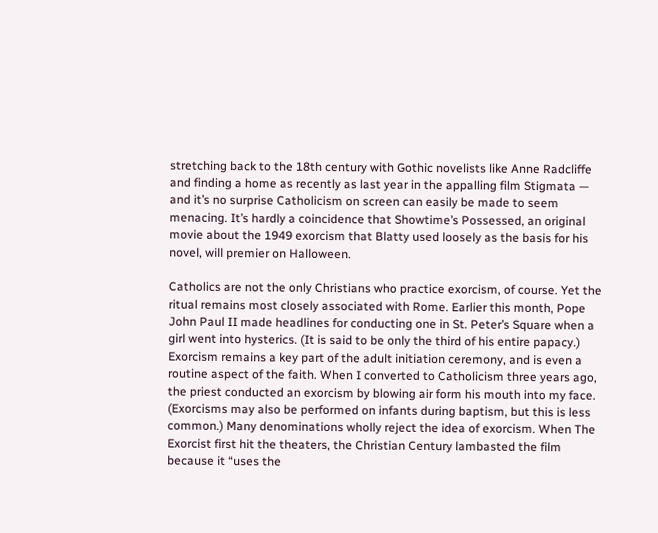stretching back to the 18th century with Gothic novelists like Anne Radcliffe and finding a home as recently as last year in the appalling film Stigmata — and it’s no surprise Catholicism on screen can easily be made to seem menacing. It’s hardly a coincidence that Showtime’s Possessed, an original movie about the 1949 exorcism that Blatty used loosely as the basis for his novel, will premier on Halloween.

Catholics are not the only Christians who practice exorcism, of course. Yet the ritual remains most closely associated with Rome. Earlier this month, Pope John Paul II made headlines for conducting one in St. Peter’s Square when a girl went into hysterics. (It is said to be only the third of his entire papacy.) Exorcism remains a key part of the adult initiation ceremony, and is even a routine aspect of the faith. When I converted to Catholicism three years ago, the priest conducted an exorcism by blowing air form his mouth into my face. (Exorcisms may also be performed on infants during baptism, but this is less common.) Many denominations wholly reject the idea of exorcism. When The Exorcist first hit the theaters, the Christian Century lambasted the film because it “uses the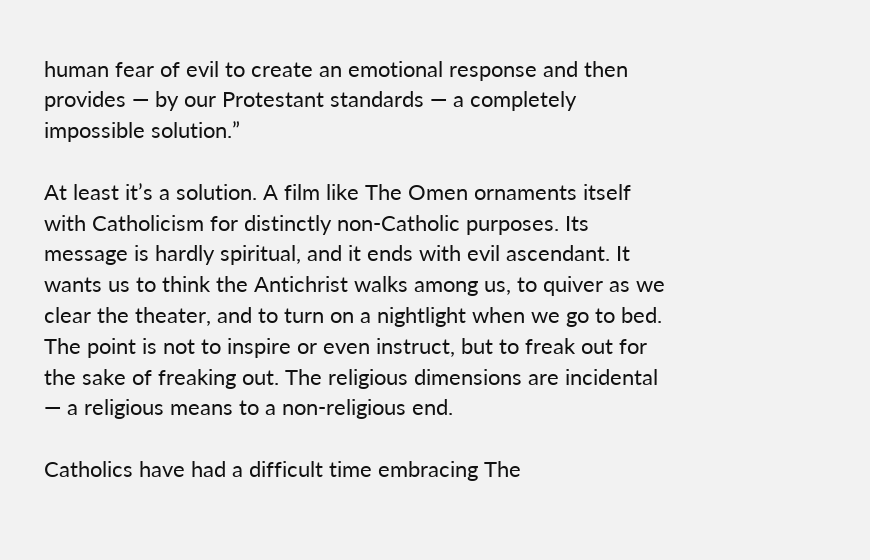human fear of evil to create an emotional response and then provides — by our Protestant standards — a completely impossible solution.”

At least it’s a solution. A film like The Omen ornaments itself with Catholicism for distinctly non-Catholic purposes. Its message is hardly spiritual, and it ends with evil ascendant. It wants us to think the Antichrist walks among us, to quiver as we clear the theater, and to turn on a nightlight when we go to bed. The point is not to inspire or even instruct, but to freak out for the sake of freaking out. The religious dimensions are incidental — a religious means to a non-religious end.

Catholics have had a difficult time embracing The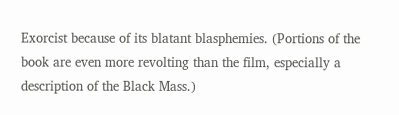Exorcist because of its blatant blasphemies. (Portions of the book are even more revolting than the film, especially a description of the Black Mass.)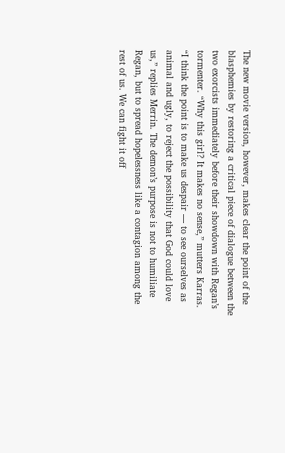The new movie version, however, makes clear the point of the blasphemies by restoring a critical piece of dialogue between the two exorcists immediately before their showdown with Regan’s tormenter. “Why this girl? It makes no sense,” mutters Karras. “I think the point is to make us despair — to see ourselves as animal and ugly, to reject the possibility that God could love us,” replies Merrin. The demon’s purpose is not to humiliate Regan, but to spread hopelessness like a contagion among the rest of us. We can fight it off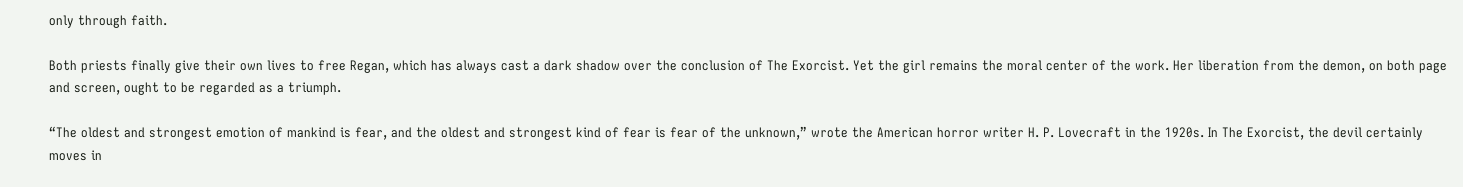only through faith.

Both priests finally give their own lives to free Regan, which has always cast a dark shadow over the conclusion of The Exorcist. Yet the girl remains the moral center of the work. Her liberation from the demon, on both page and screen, ought to be regarded as a triumph.

“The oldest and strongest emotion of mankind is fear, and the oldest and strongest kind of fear is fear of the unknown,” wrote the American horror writer H. P. Lovecraft in the 1920s. In The Exorcist, the devil certainly moves in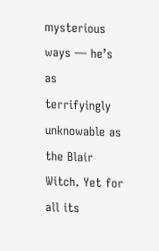mysterious ways — he’s as terrifyingly unknowable as the Blair Witch. Yet for all its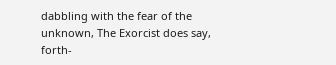dabbling with the fear of the unknown, The Exorcist does say, forth-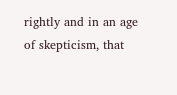rightly and in an age of skepticism, that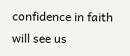confidence in faith will see us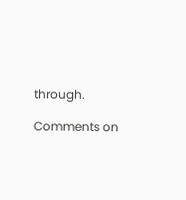through.

Comments on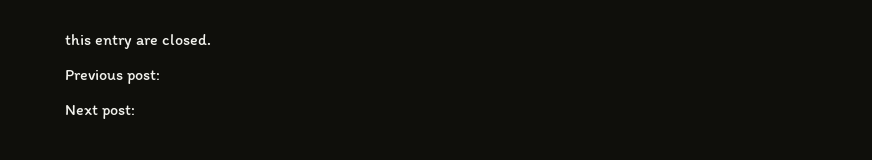this entry are closed.

Previous post:

Next post: